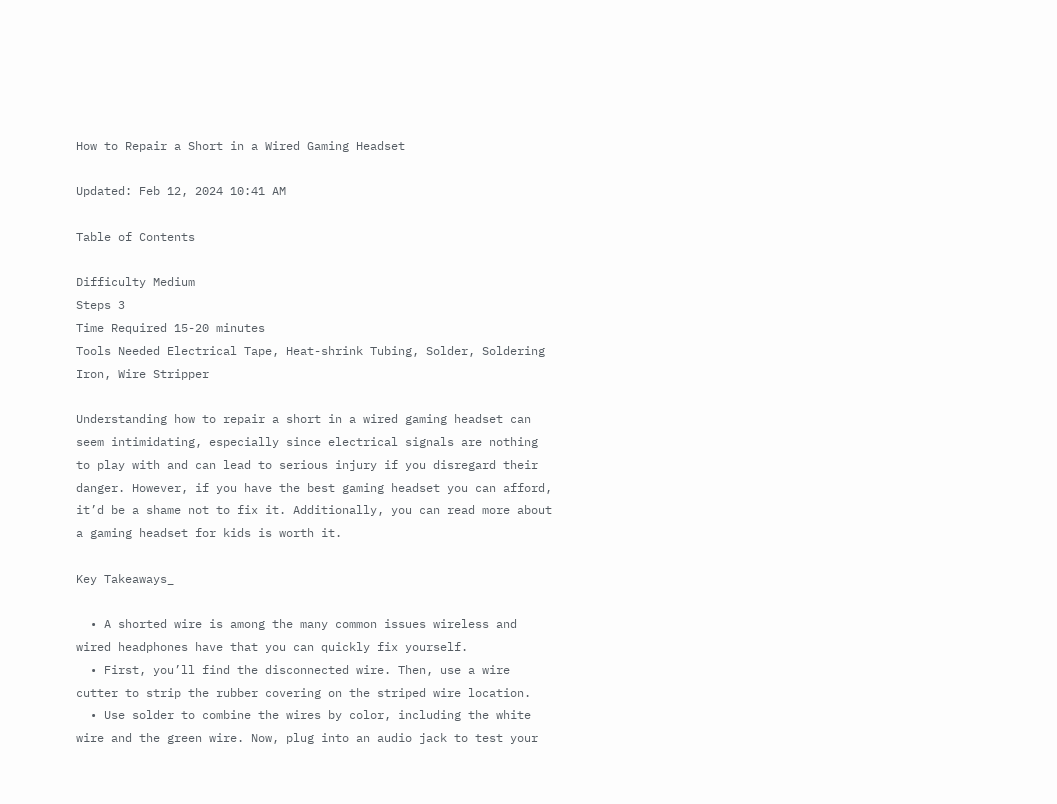How to Repair a Short in a Wired Gaming Headset

Updated: Feb 12, 2024 10:41 AM

Table of Contents

Difficulty Medium
Steps 3
Time Required 15-20 minutes
Tools Needed Electrical Tape, Heat-shrink Tubing, Solder, Soldering Iron, Wire Stripper

Understanding how to repair a short in a wired gaming headset can seem intimidating, especially since electrical signals are nothing to play with and can lead to serious injury if you disregard their danger. However, if you have the best gaming headset you can afford, it’d be a shame not to fix it. Additionally, you can read more about a gaming headset for kids is worth it.

Key Takeaways_

  • A shorted wire is among the many common issues wireless and wired headphones have that you can quickly fix yourself.
  • First, you’ll find the disconnected wire. Then, use a wire cutter to strip the rubber covering on the striped wire location.
  • Use solder to combine the wires by color, including the white wire and the green wire. Now, plug into an audio jack to test your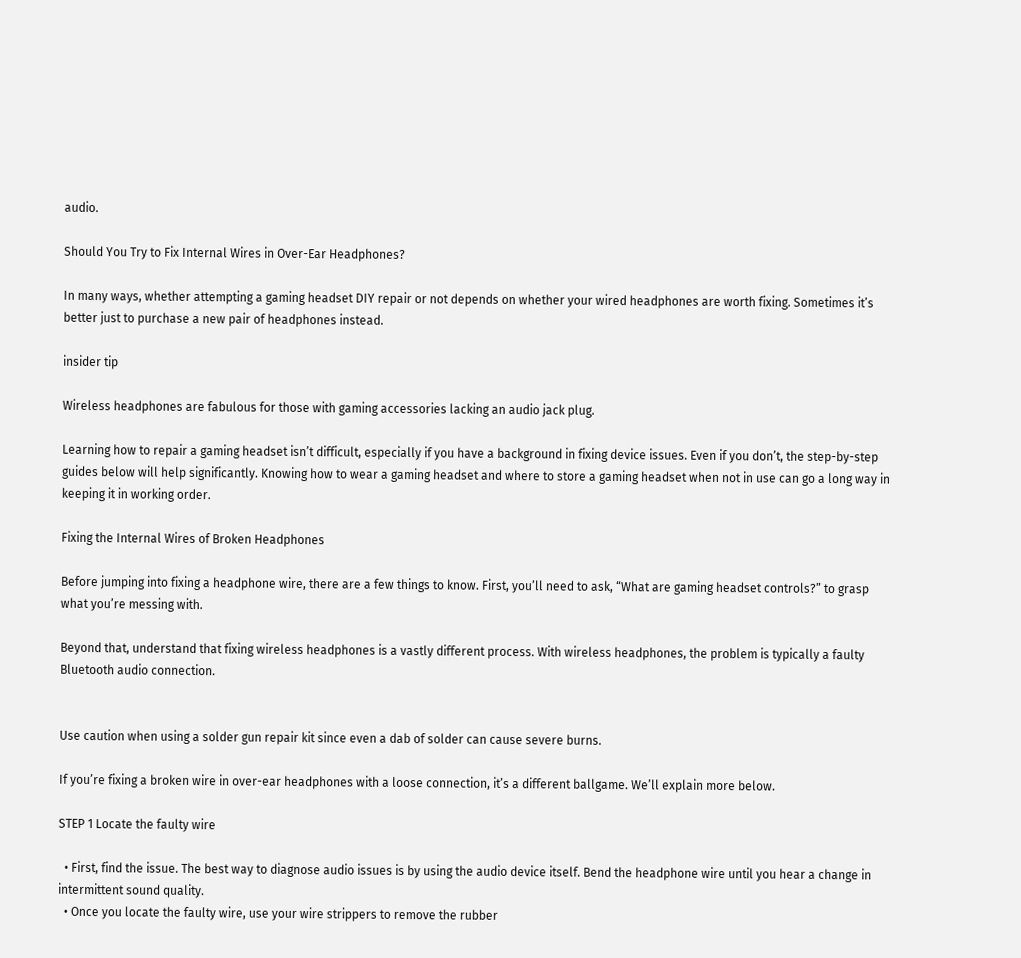audio.

Should You Try to Fix Internal Wires in Over-Ear Headphones?

In many ways, whether attempting a gaming headset DIY repair or not depends on whether your wired headphones are worth fixing. Sometimes it’s better just to purchase a new pair of headphones instead.

insider tip

Wireless headphones are fabulous for those with gaming accessories lacking an audio jack plug.

Learning how to repair a gaming headset isn’t difficult, especially if you have a background in fixing device issues. Even if you don’t, the step-by-step guides below will help significantly. Knowing how to wear a gaming headset and where to store a gaming headset when not in use can go a long way in keeping it in working order.

Fixing the Internal Wires of Broken Headphones

Before jumping into fixing a headphone wire, there are a few things to know. First, you’ll need to ask, “What are gaming headset controls?” to grasp what you’re messing with.

Beyond that, understand that fixing wireless headphones is a vastly different process. With wireless headphones, the problem is typically a faulty Bluetooth audio connection.


Use caution when using a solder gun repair kit since even a dab of solder can cause severe burns.

If you’re fixing a broken wire in over-ear headphones with a loose connection, it’s a different ballgame. We’ll explain more below.

STEP 1 Locate the faulty wire

  • First, find the issue. The best way to diagnose audio issues is by using the audio device itself. Bend the headphone wire until you hear a change in intermittent sound quality.
  • Once you locate the faulty wire, use your wire strippers to remove the rubber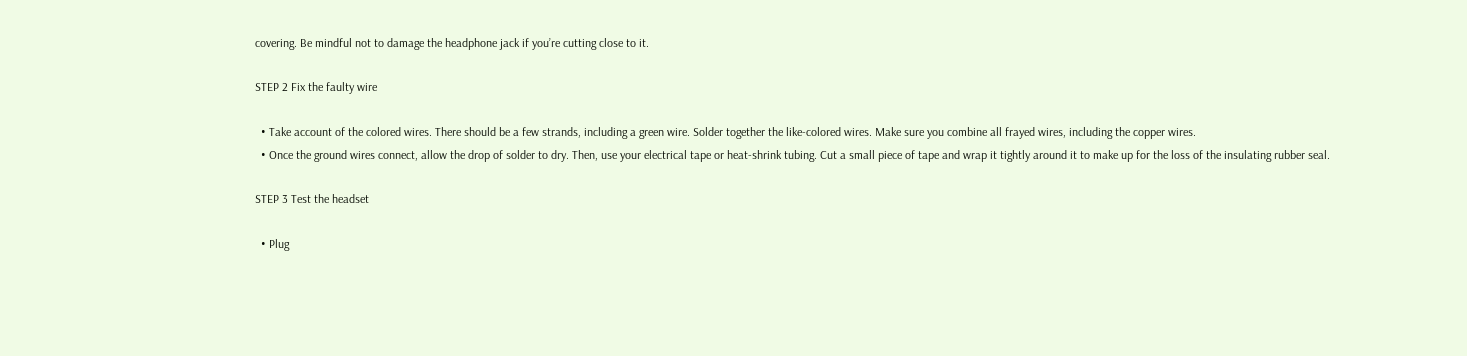covering. Be mindful not to damage the headphone jack if you’re cutting close to it.

STEP 2 Fix the faulty wire

  • Take account of the colored wires. There should be a few strands, including a green wire. Solder together the like-colored wires. Make sure you combine all frayed wires, including the copper wires.
  • Once the ground wires connect, allow the drop of solder to dry. Then, use your electrical tape or heat-shrink tubing. Cut a small piece of tape and wrap it tightly around it to make up for the loss of the insulating rubber seal.

STEP 3 Test the headset

  • Plug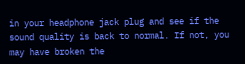in your headphone jack plug and see if the sound quality is back to normal. If not, you may have broken the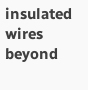insulated wires beyond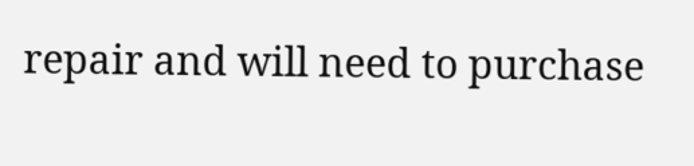repair and will need to purchase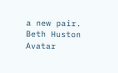a new pair.
Beth Huston Avatar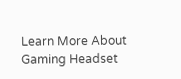Learn More About Gaming Headset